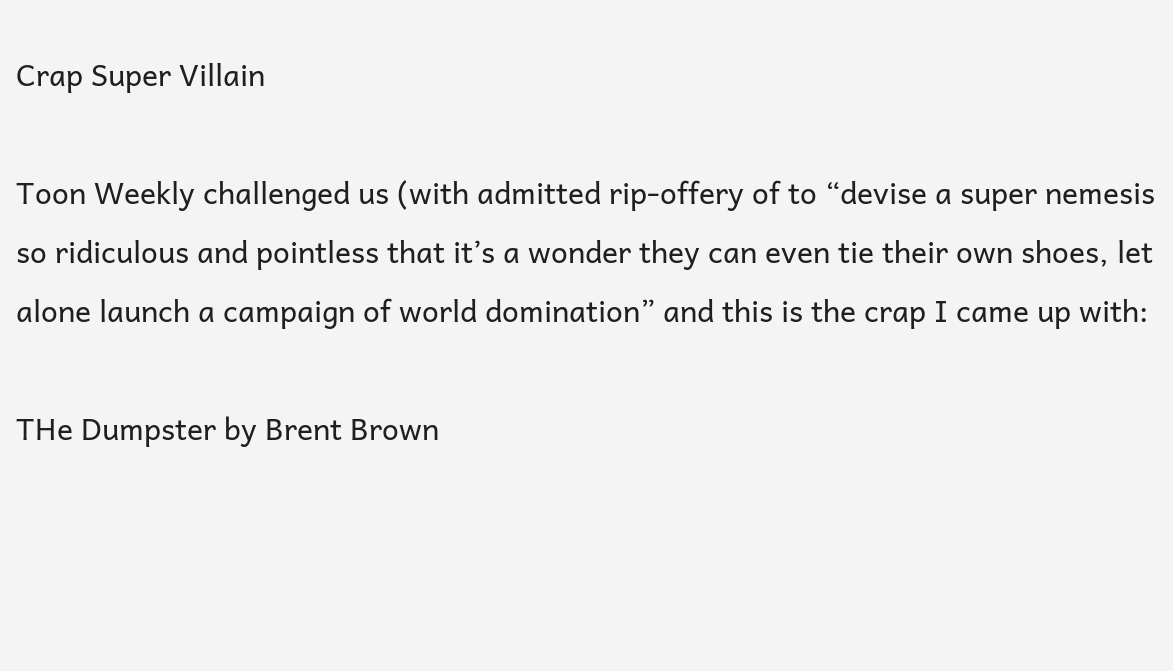Crap Super Villain

Toon Weekly challenged us (with admitted rip-offery of to “devise a super nemesis so ridiculous and pointless that it’s a wonder they can even tie their own shoes, let alone launch a campaign of world domination” and this is the crap I came up with:

THe Dumpster by Brent Brown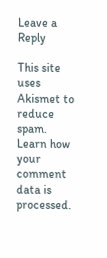Leave a Reply

This site uses Akismet to reduce spam. Learn how your comment data is processed.